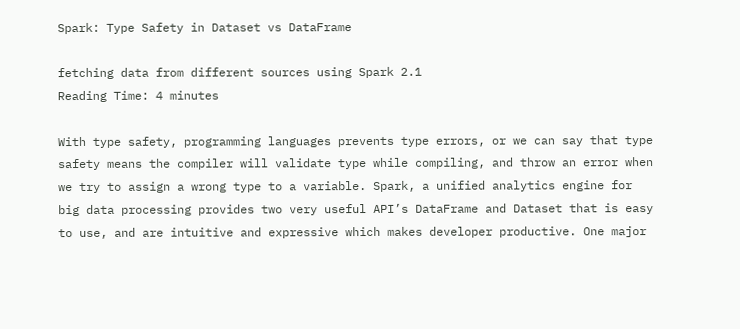Spark: Type Safety in Dataset vs DataFrame

fetching data from different sources using Spark 2.1
Reading Time: 4 minutes

With type safety, programming languages prevents type errors, or we can say that type safety means the compiler will validate type while compiling, and throw an error when we try to assign a wrong type to a variable. Spark, a unified analytics engine for big data processing provides two very useful API’s DataFrame and Dataset that is easy to use, and are intuitive and expressive which makes developer productive. One major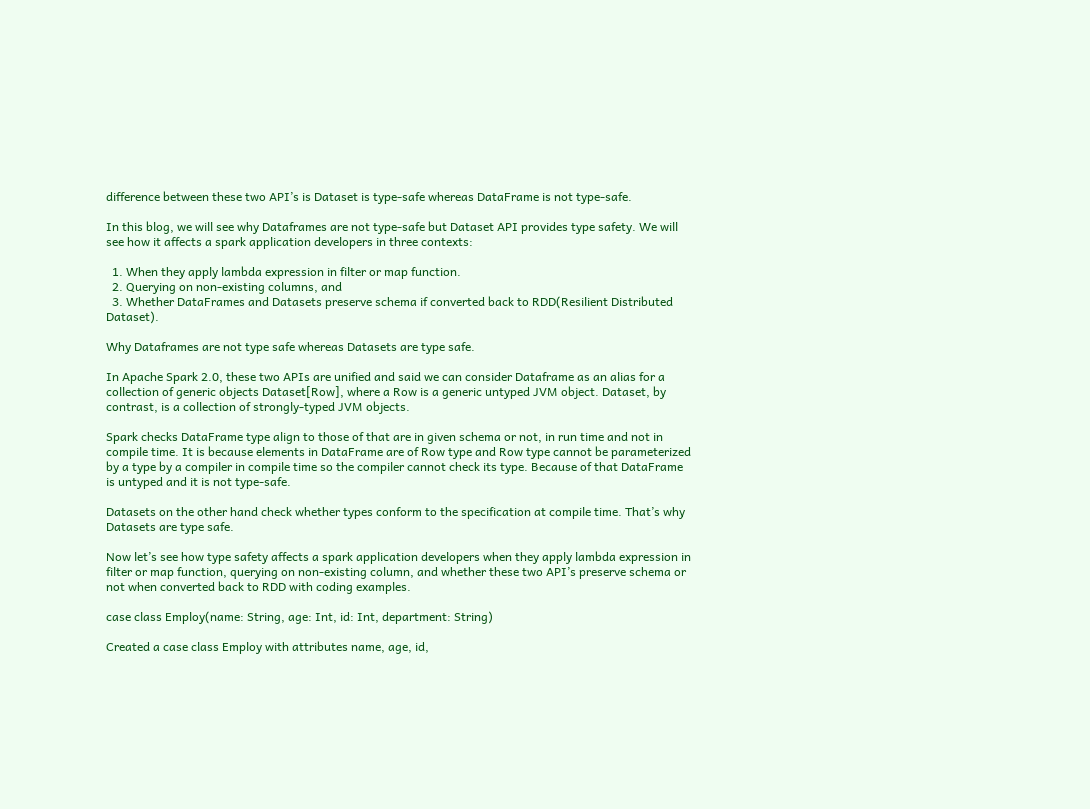difference between these two API’s is Dataset is type-safe whereas DataFrame is not type-safe.

In this blog, we will see why Dataframes are not type-safe but Dataset API provides type safety. We will see how it affects a spark application developers in three contexts:

  1. When they apply lambda expression in filter or map function.
  2. Querying on non-existing columns, and
  3. Whether DataFrames and Datasets preserve schema if converted back to RDD(Resilient Distributed Dataset).

Why Dataframes are not type safe whereas Datasets are type safe.

In Apache Spark 2.0, these two APIs are unified and said we can consider Dataframe as an alias for a collection of generic objects Dataset[Row], where a Row is a generic untyped JVM object. Dataset, by contrast, is a collection of strongly-typed JVM objects.

Spark checks DataFrame type align to those of that are in given schema or not, in run time and not in compile time. It is because elements in DataFrame are of Row type and Row type cannot be parameterized by a type by a compiler in compile time so the compiler cannot check its type. Because of that DataFrame is untyped and it is not type-safe.

Datasets on the other hand check whether types conform to the specification at compile time. That’s why Datasets are type safe.

Now let’s see how type safety affects a spark application developers when they apply lambda expression in filter or map function, querying on non-existing column, and whether these two API’s preserve schema or not when converted back to RDD with coding examples.

case class Employ(name: String, age: Int, id: Int, department: String)

Created a case class Employ with attributes name, age, id,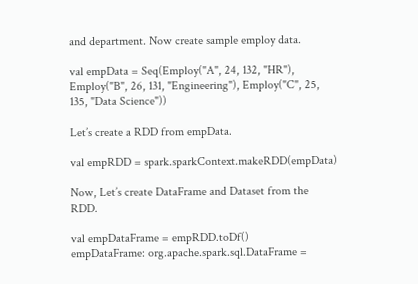and department. Now create sample employ data.

val empData = Seq(Employ("A", 24, 132, "HR"), Employ("B", 26, 131, "Engineering"), Employ("C", 25, 135, "Data Science"))

Let’s create a RDD from empData.

val empRDD = spark.sparkContext.makeRDD(empData)

Now, Let’s create DataFrame and Dataset from the RDD.

val empDataFrame = empRDD.toDf()
empDataFrame: org.apache.spark.sql.DataFrame =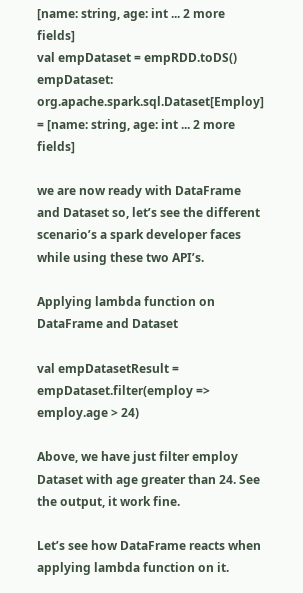[name: string, age: int ... 2 more fields]
val empDataset = empRDD.toDS()
empDataset: org.apache.spark.sql.Dataset[Employ] = [name: string, age: int ... 2 more fields]

we are now ready with DataFrame and Dataset so, let’s see the different scenario’s a spark developer faces while using these two API’s.

Applying lambda function on DataFrame and Dataset

val empDatasetResult = empDataset.filter(employ => employ.age > 24)

Above, we have just filter employ Dataset with age greater than 24. See the output, it work fine.

Let’s see how DataFrame reacts when applying lambda function on it.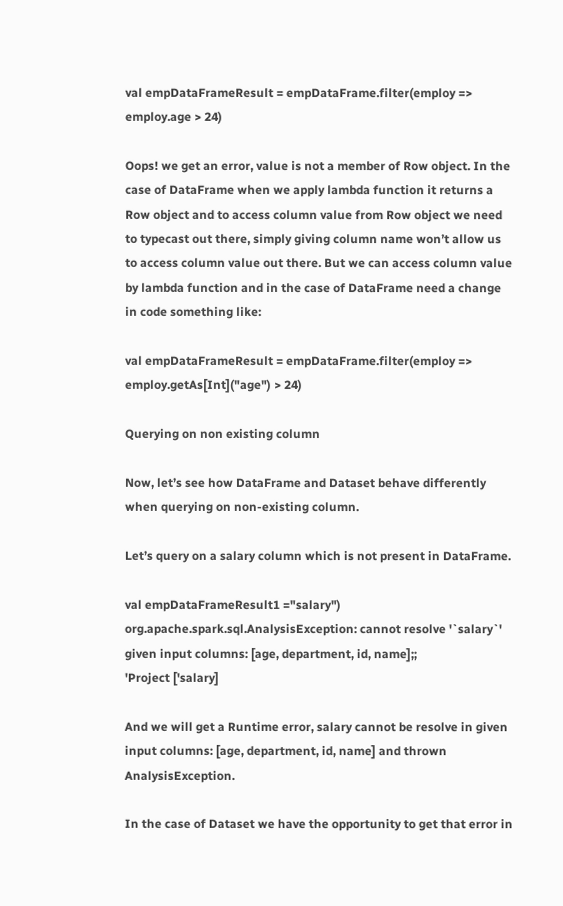val empDataFrameResult = empDataFrame.filter(employ => employ.age > 24)

Oops! we get an error, value is not a member of Row object. In the case of DataFrame when we apply lambda function it returns a Row object and to access column value from Row object we need to typecast out there, simply giving column name won’t allow us to access column value out there. But we can access column value by lambda function and in the case of DataFrame need a change in code something like:

val empDataFrameResult = empDataFrame.filter(employ => employ.getAs[Int]("age") > 24)

Querying on non existing column

Now, let’s see how DataFrame and Dataset behave differently when querying on non-existing column.

Let’s query on a salary column which is not present in DataFrame.

val empDataFrameResult1 ="salary")
org.apache.spark.sql.AnalysisException: cannot resolve '`salary`' given input columns: [age, department, id, name];;
'Project ['salary]

And we will get a Runtime error, salary cannot be resolve in given input columns: [age, department, id, name] and thrown AnalysisException.

In the case of Dataset we have the opportunity to get that error in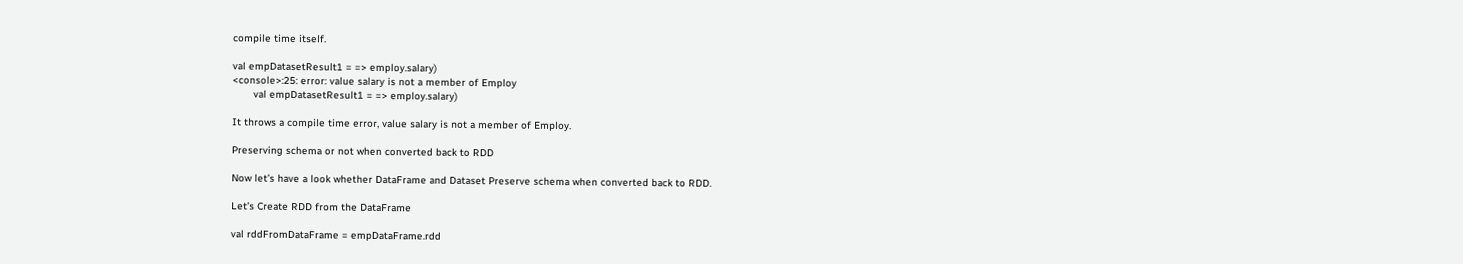compile time itself.

val empDatasetResult1 = => employ.salary)
<console>:25: error: value salary is not a member of Employ
       val empDatasetResult1 = => employ.salary)

It throws a compile time error, value salary is not a member of Employ.

Preserving schema or not when converted back to RDD

Now let’s have a look whether DataFrame and Dataset Preserve schema when converted back to RDD.

Let’s Create RDD from the DataFrame

val rddFromDataFrame = empDataFrame.rdd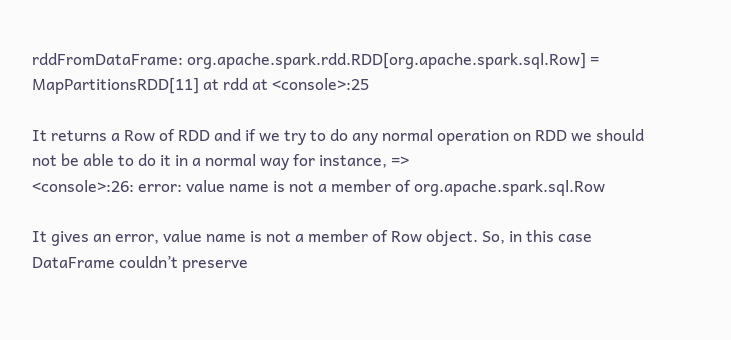rddFromDataFrame: org.apache.spark.rdd.RDD[org.apache.spark.sql.Row] = MapPartitionsRDD[11] at rdd at <console>:25

It returns a Row of RDD and if we try to do any normal operation on RDD we should not be able to do it in a normal way for instance, =>
<console>:26: error: value name is not a member of org.apache.spark.sql.Row

It gives an error, value name is not a member of Row object. So, in this case DataFrame couldn’t preserve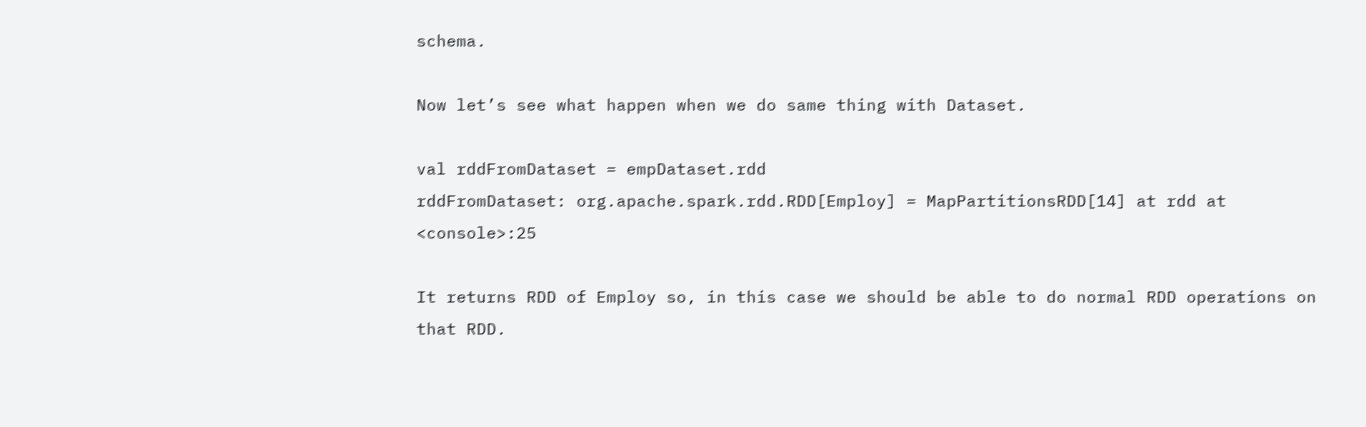schema.

Now let’s see what happen when we do same thing with Dataset.

val rddFromDataset = empDataset.rdd
rddFromDataset: org.apache.spark.rdd.RDD[Employ] = MapPartitionsRDD[14] at rdd at <console>:25

It returns RDD of Employ so, in this case we should be able to do normal RDD operations on that RDD.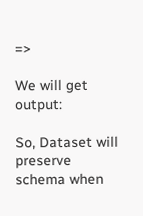=>

We will get output:

So, Dataset will preserve schema when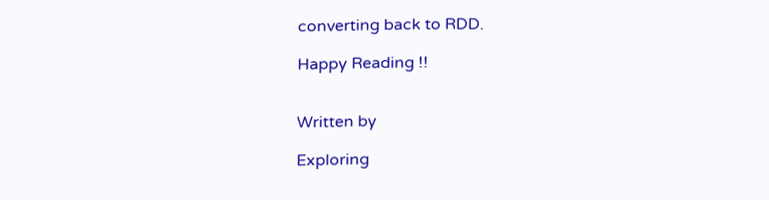converting back to RDD.

Happy Reading !!


Written by

Exploring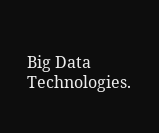Big Data Technologies.